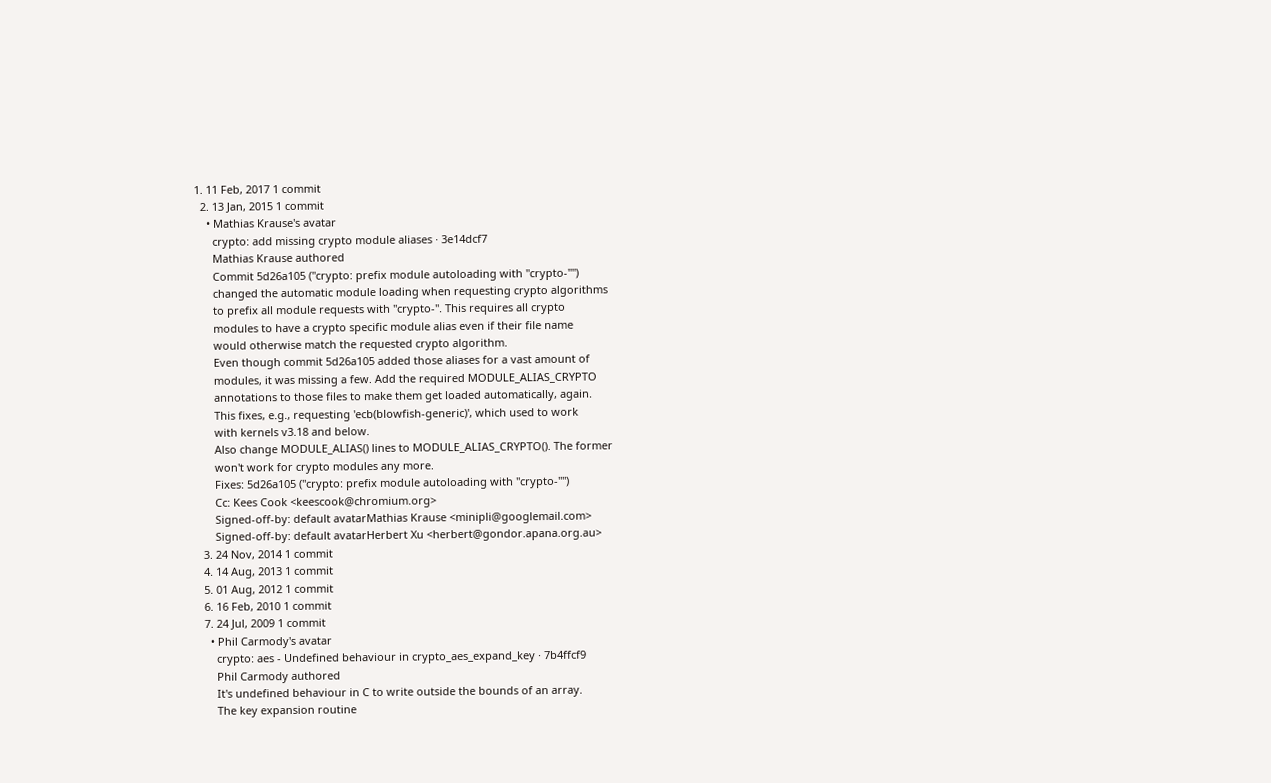1. 11 Feb, 2017 1 commit
  2. 13 Jan, 2015 1 commit
    • Mathias Krause's avatar
      crypto: add missing crypto module aliases · 3e14dcf7
      Mathias Krause authored
      Commit 5d26a105 ("crypto: prefix module autoloading with "crypto-"")
      changed the automatic module loading when requesting crypto algorithms
      to prefix all module requests with "crypto-". This requires all crypto
      modules to have a crypto specific module alias even if their file name
      would otherwise match the requested crypto algorithm.
      Even though commit 5d26a105 added those aliases for a vast amount of
      modules, it was missing a few. Add the required MODULE_ALIAS_CRYPTO
      annotations to those files to make them get loaded automatically, again.
      This fixes, e.g., requesting 'ecb(blowfish-generic)', which used to work
      with kernels v3.18 and below.
      Also change MODULE_ALIAS() lines to MODULE_ALIAS_CRYPTO(). The former
      won't work for crypto modules any more.
      Fixes: 5d26a105 ("crypto: prefix module autoloading with "crypto-"")
      Cc: Kees Cook <keescook@chromium.org>
      Signed-off-by: default avatarMathias Krause <minipli@googlemail.com>
      Signed-off-by: default avatarHerbert Xu <herbert@gondor.apana.org.au>
  3. 24 Nov, 2014 1 commit
  4. 14 Aug, 2013 1 commit
  5. 01 Aug, 2012 1 commit
  6. 16 Feb, 2010 1 commit
  7. 24 Jul, 2009 1 commit
    • Phil Carmody's avatar
      crypto: aes - Undefined behaviour in crypto_aes_expand_key · 7b4ffcf9
      Phil Carmody authored
      It's undefined behaviour in C to write outside the bounds of an array.
      The key expansion routine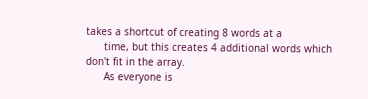takes a shortcut of creating 8 words at a
      time, but this creates 4 additional words which don't fit in the array.
      As everyone is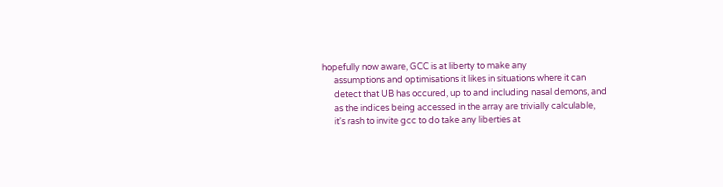hopefully now aware, GCC is at liberty to make any
      assumptions and optimisations it likes in situations where it can
      detect that UB has occured, up to and including nasal demons, and
      as the indices being accessed in the array are trivially calculable,
      it's rash to invite gcc to do take any liberties at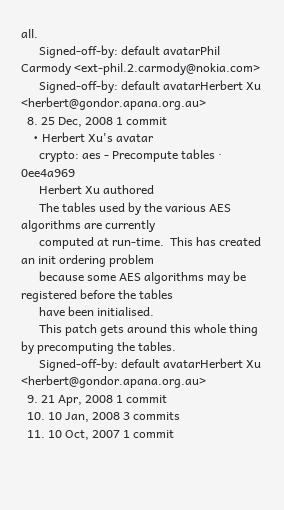all.
      Signed-off-by: default avatarPhil Carmody <ext-phil.2.carmody@nokia.com>
      Signed-off-by: default avatarHerbert Xu <herbert@gondor.apana.org.au>
  8. 25 Dec, 2008 1 commit
    • Herbert Xu's avatar
      crypto: aes - Precompute tables · 0ee4a969
      Herbert Xu authored
      The tables used by the various AES algorithms are currently
      computed at run-time.  This has created an init ordering problem
      because some AES algorithms may be registered before the tables
      have been initialised.
      This patch gets around this whole thing by precomputing the tables.
      Signed-off-by: default avatarHerbert Xu <herbert@gondor.apana.org.au>
  9. 21 Apr, 2008 1 commit
  10. 10 Jan, 2008 3 commits
  11. 10 Oct, 2007 1 commit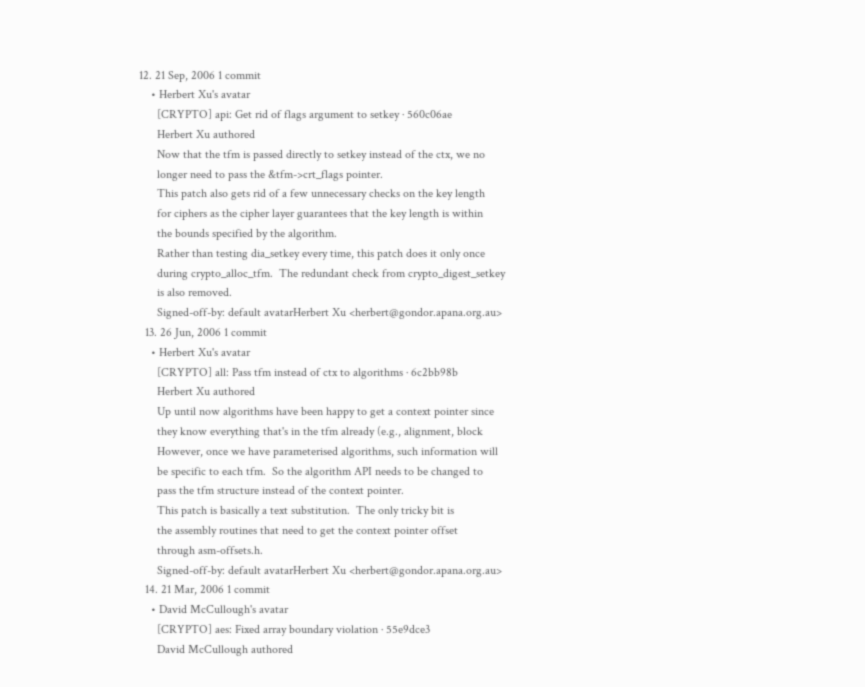12. 21 Sep, 2006 1 commit
    • Herbert Xu's avatar
      [CRYPTO] api: Get rid of flags argument to setkey · 560c06ae
      Herbert Xu authored
      Now that the tfm is passed directly to setkey instead of the ctx, we no
      longer need to pass the &tfm->crt_flags pointer.
      This patch also gets rid of a few unnecessary checks on the key length
      for ciphers as the cipher layer guarantees that the key length is within
      the bounds specified by the algorithm.
      Rather than testing dia_setkey every time, this patch does it only once
      during crypto_alloc_tfm.  The redundant check from crypto_digest_setkey
      is also removed.
      Signed-off-by: default avatarHerbert Xu <herbert@gondor.apana.org.au>
  13. 26 Jun, 2006 1 commit
    • Herbert Xu's avatar
      [CRYPTO] all: Pass tfm instead of ctx to algorithms · 6c2bb98b
      Herbert Xu authored
      Up until now algorithms have been happy to get a context pointer since
      they know everything that's in the tfm already (e.g., alignment, block
      However, once we have parameterised algorithms, such information will
      be specific to each tfm.  So the algorithm API needs to be changed to
      pass the tfm structure instead of the context pointer.
      This patch is basically a text substitution.  The only tricky bit is
      the assembly routines that need to get the context pointer offset
      through asm-offsets.h.
      Signed-off-by: default avatarHerbert Xu <herbert@gondor.apana.org.au>
  14. 21 Mar, 2006 1 commit
    • David McCullough's avatar
      [CRYPTO] aes: Fixed array boundary violation · 55e9dce3
      David McCullough authored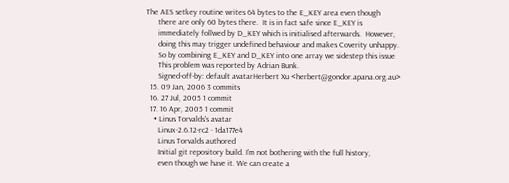The AES setkey routine writes 64 bytes to the E_KEY area even though
      there are only 60 bytes there.  It is in fact safe since E_KEY is
      immediately follwed by D_KEY which is initialised afterwards.  However,
      doing this may trigger undefined behaviour and makes Coverity unhappy.
      So by combining E_KEY and D_KEY into one array we sidestep this issue
      This problem was reported by Adrian Bunk.
      Signed-off-by: default avatarHerbert Xu <herbert@gondor.apana.org.au>
  15. 09 Jan, 2006 3 commits
  16. 27 Jul, 2005 1 commit
  17. 16 Apr, 2005 1 commit
    • Linus Torvalds's avatar
      Linux-2.6.12-rc2 · 1da177e4
      Linus Torvalds authored
      Initial git repository build. I'm not bothering with the full history,
      even though we have it. We can create a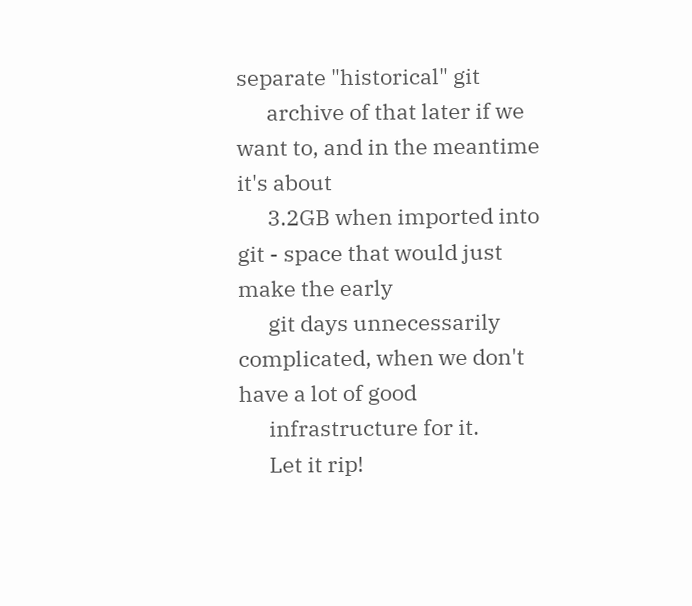separate "historical" git
      archive of that later if we want to, and in the meantime it's about
      3.2GB when imported into git - space that would just make the early
      git days unnecessarily complicated, when we don't have a lot of good
      infrastructure for it.
      Let it rip!